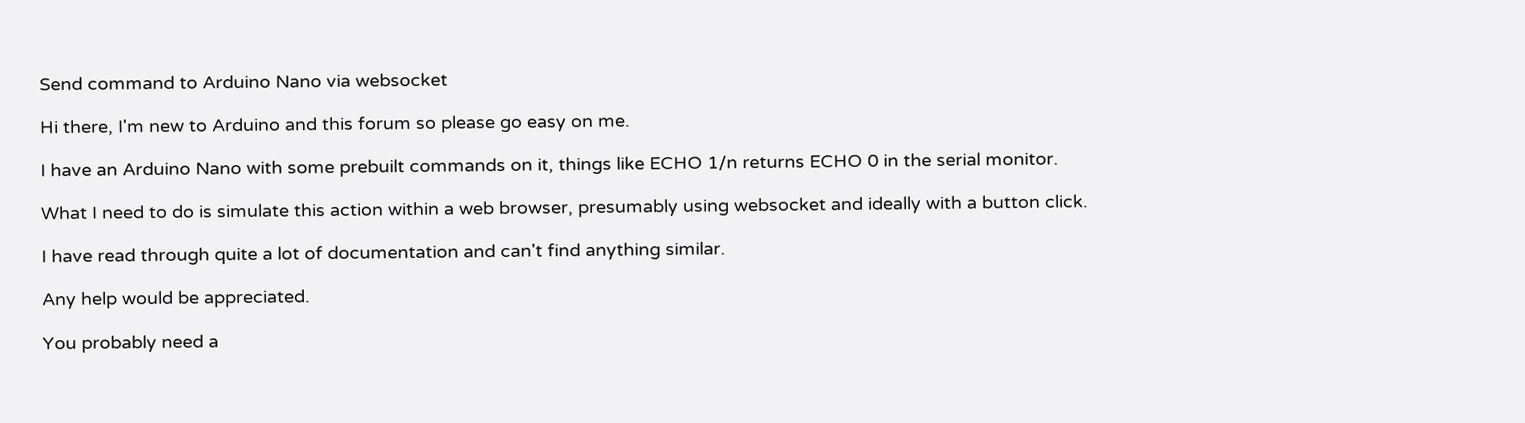Send command to Arduino Nano via websocket

Hi there, I'm new to Arduino and this forum so please go easy on me.

I have an Arduino Nano with some prebuilt commands on it, things like ECHO 1/n returns ECHO 0 in the serial monitor.

What I need to do is simulate this action within a web browser, presumably using websocket and ideally with a button click.

I have read through quite a lot of documentation and can't find anything similar.

Any help would be appreciated.

You probably need a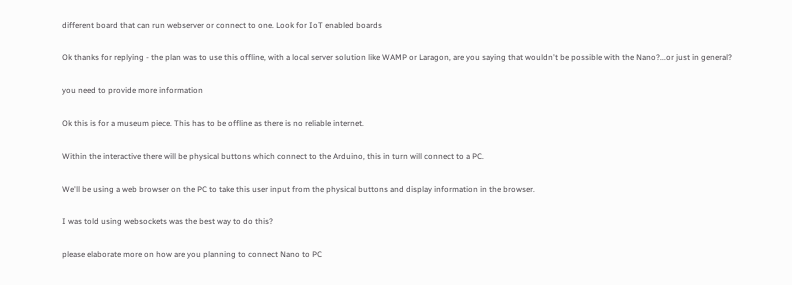different board that can run webserver or connect to one. Look for IoT enabled boards

Ok thanks for replying - the plan was to use this offline, with a local server solution like WAMP or Laragon, are you saying that wouldn't be possible with the Nano?...or just in general?

you need to provide more information

Ok this is for a museum piece. This has to be offline as there is no reliable internet.

Within the interactive there will be physical buttons which connect to the Arduino, this in turn will connect to a PC.

We'll be using a web browser on the PC to take this user input from the physical buttons and display information in the browser.

I was told using websockets was the best way to do this?

please elaborate more on how are you planning to connect Nano to PC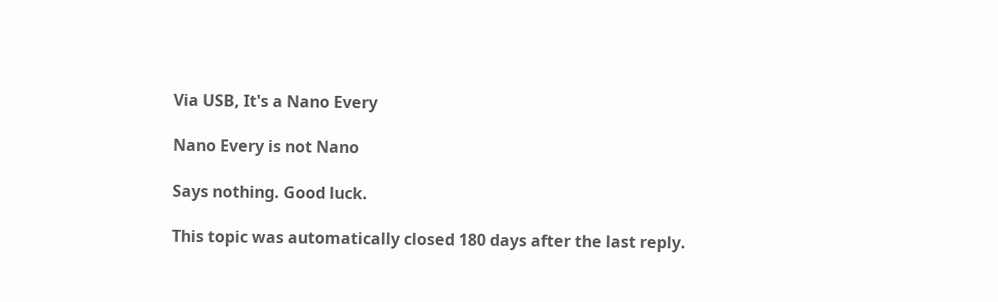Via USB, It's a Nano Every

Nano Every is not Nano

Says nothing. Good luck.

This topic was automatically closed 180 days after the last reply.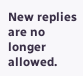New replies are no longer allowed.